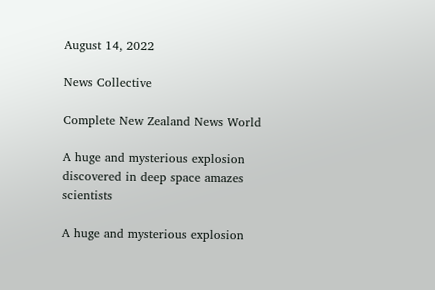August 14, 2022

News Collective

Complete New Zealand News World

A huge and mysterious explosion discovered in deep space amazes scientists

A huge and mysterious explosion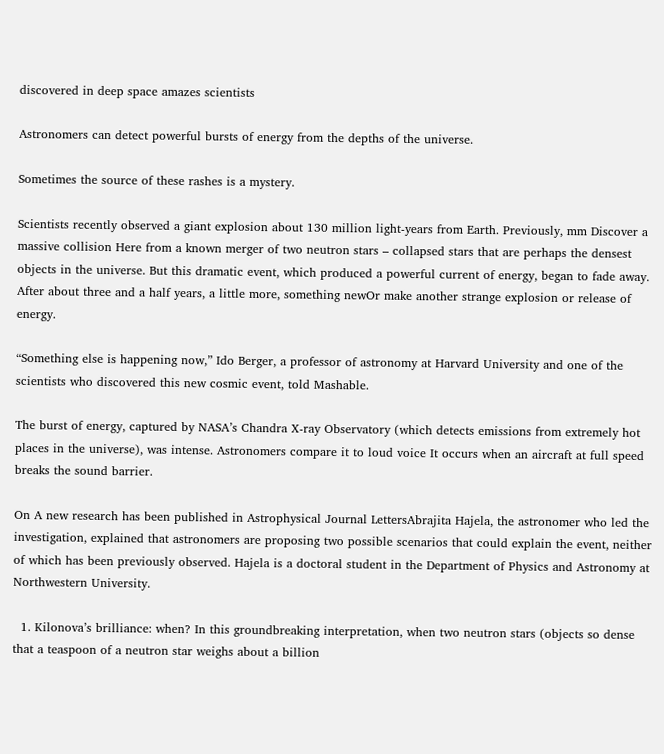discovered in deep space amazes scientists

Astronomers can detect powerful bursts of energy from the depths of the universe.

Sometimes the source of these rashes is a mystery.

Scientists recently observed a giant explosion about 130 million light-years from Earth. Previously, mm Discover a massive collision Here from a known merger of two neutron stars – collapsed stars that are perhaps the densest objects in the universe. But this dramatic event, which produced a powerful current of energy, began to fade away. After about three and a half years, a little more, something newOr make another strange explosion or release of energy.

“Something else is happening now,” Ido Berger, a professor of astronomy at Harvard University and one of the scientists who discovered this new cosmic event, told Mashable.

The burst of energy, captured by NASA’s Chandra X-ray Observatory (which detects emissions from extremely hot places in the universe), was intense. Astronomers compare it to loud voice It occurs when an aircraft at full speed breaks the sound barrier.

On A new research has been published in Astrophysical Journal LettersAbrajita Hajela, the astronomer who led the investigation, explained that astronomers are proposing two possible scenarios that could explain the event, neither of which has been previously observed. Hajela is a doctoral student in the Department of Physics and Astronomy at Northwestern University.

  1. Kilonova’s brilliance: when? In this groundbreaking interpretation, when two neutron stars (objects so dense that a teaspoon of a neutron star weighs about a billion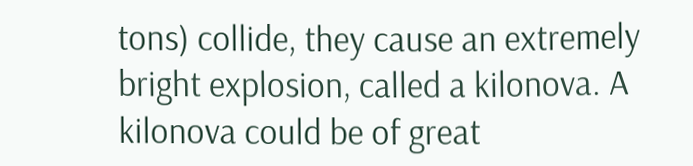tons) collide, they cause an extremely bright explosion, called a kilonova. A kilonova could be of great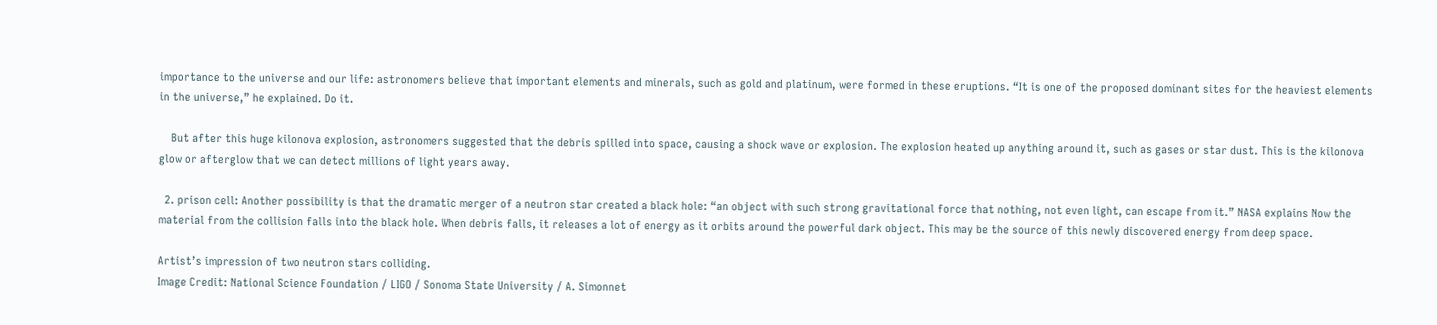importance to the universe and our life: astronomers believe that important elements and minerals, such as gold and platinum, were formed in these eruptions. “It is one of the proposed dominant sites for the heaviest elements in the universe,” he explained. Do it.

    But after this huge kilonova explosion, astronomers suggested that the debris spilled into space, causing a shock wave or explosion. The explosion heated up anything around it, such as gases or star dust. This is the kilonova glow or afterglow that we can detect millions of light years away.

  2. prison cell: Another possibility is that the dramatic merger of a neutron star created a black hole: “an object with such strong gravitational force that nothing, not even light, can escape from it.” NASA explains Now the material from the collision falls into the black hole. When debris falls, it releases a lot of energy as it orbits around the powerful dark object. This may be the source of this newly discovered energy from deep space.

Artist’s impression of two neutron stars colliding.
Image Credit: National Science Foundation / LIGO / Sonoma State University / A. Simonnet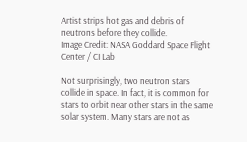Artist strips hot gas and debris of neutrons before they collide.
Image Credit: NASA Goddard Space Flight Center / CI Lab

Not surprisingly, two neutron stars collide in space. In fact, it is common for stars to orbit near other stars in the same solar system. Many stars are not as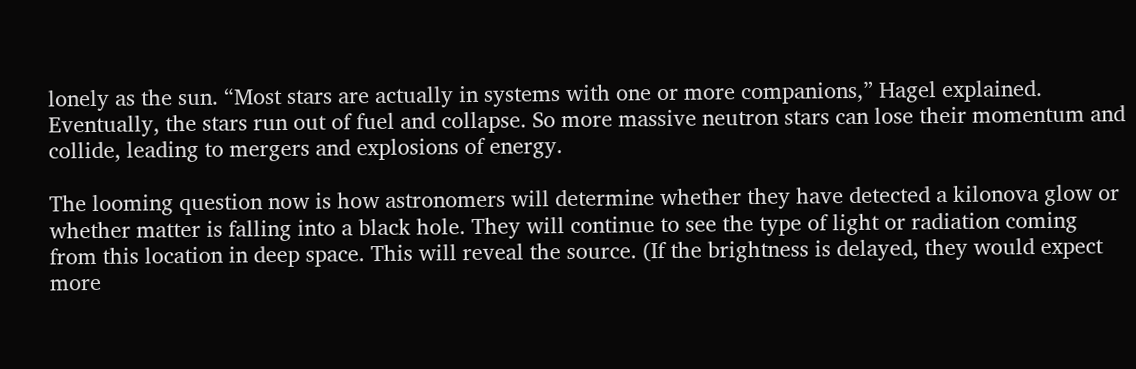lonely as the sun. “Most stars are actually in systems with one or more companions,” Hagel explained. Eventually, the stars run out of fuel and collapse. So more massive neutron stars can lose their momentum and collide, leading to mergers and explosions of energy.

The looming question now is how astronomers will determine whether they have detected a kilonova glow or whether matter is falling into a black hole. They will continue to see the type of light or radiation coming from this location in deep space. This will reveal the source. (If the brightness is delayed, they would expect more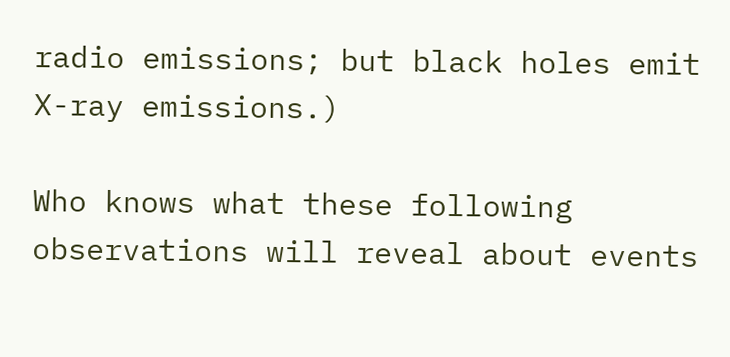radio emissions; but black holes emit X-ray emissions.)

Who knows what these following observations will reveal about events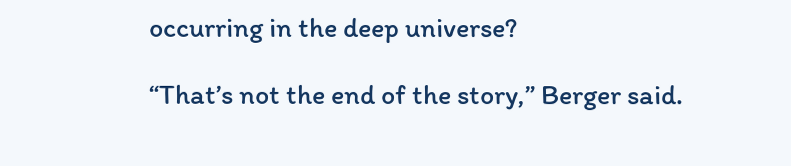occurring in the deep universe?

“That’s not the end of the story,” Berger said.